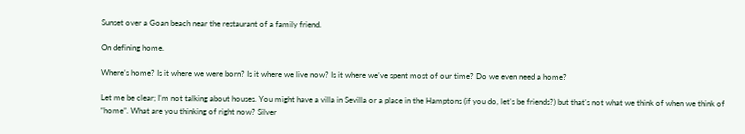Sunset over a Goan beach near the restaurant of a family friend.

On defining home.

Where’s home? Is it where we were born? Is it where we live now? Is it where we’ve spent most of our time? Do we even need a home?

Let me be clear; I’m not talking about houses. You might have a villa in Sevilla or a place in the Hamptons (if you do, let’s be friends?) but that’s not what we think of when we think of “home”. What are you thinking of right now? Silver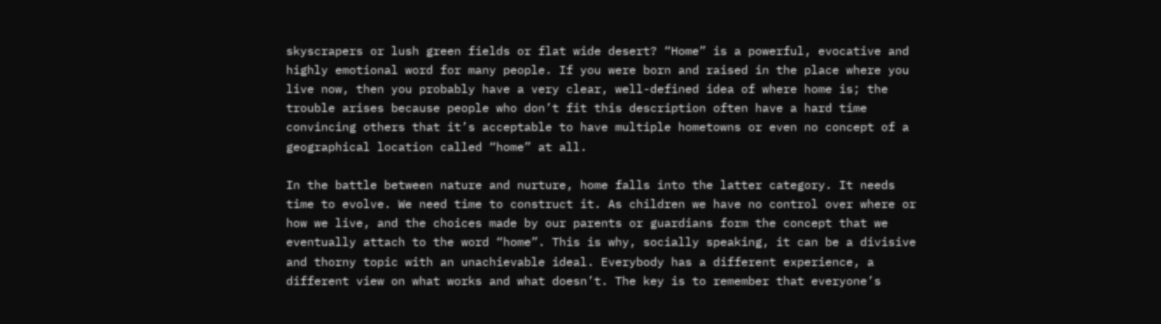skyscrapers or lush green fields or flat wide desert? “Home” is a powerful, evocative and highly emotional word for many people. If you were born and raised in the place where you live now, then you probably have a very clear, well-defined idea of where home is; the trouble arises because people who don’t fit this description often have a hard time convincing others that it’s acceptable to have multiple hometowns or even no concept of a geographical location called “home” at all.

In the battle between nature and nurture, home falls into the latter category. It needs time to evolve. We need time to construct it. As children we have no control over where or how we live, and the choices made by our parents or guardians form the concept that we eventually attach to the word “home”. This is why, socially speaking, it can be a divisive and thorny topic with an unachievable ideal. Everybody has a different experience, a different view on what works and what doesn’t. The key is to remember that everyone’s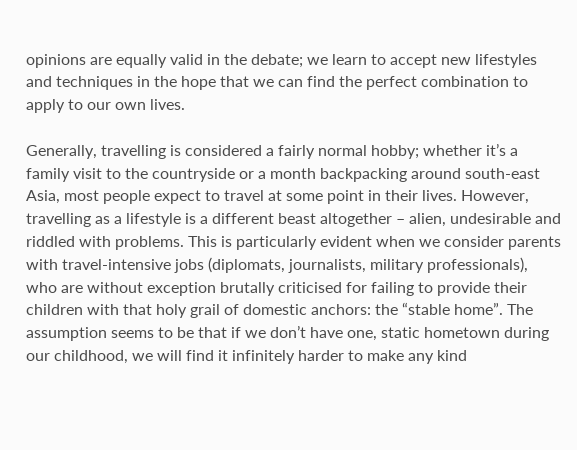opinions are equally valid in the debate; we learn to accept new lifestyles and techniques in the hope that we can find the perfect combination to apply to our own lives.

Generally, travelling is considered a fairly normal hobby; whether it’s a family visit to the countryside or a month backpacking around south-east Asia, most people expect to travel at some point in their lives. However, travelling as a lifestyle is a different beast altogether – alien, undesirable and riddled with problems. This is particularly evident when we consider parents with travel-intensive jobs (diplomats, journalists, military professionals), who are without exception brutally criticised for failing to provide their children with that holy grail of domestic anchors: the “stable home”. The assumption seems to be that if we don’t have one, static hometown during our childhood, we will find it infinitely harder to make any kind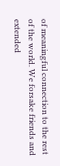of meaningful connection to the rest of the world. We forsake friends and extended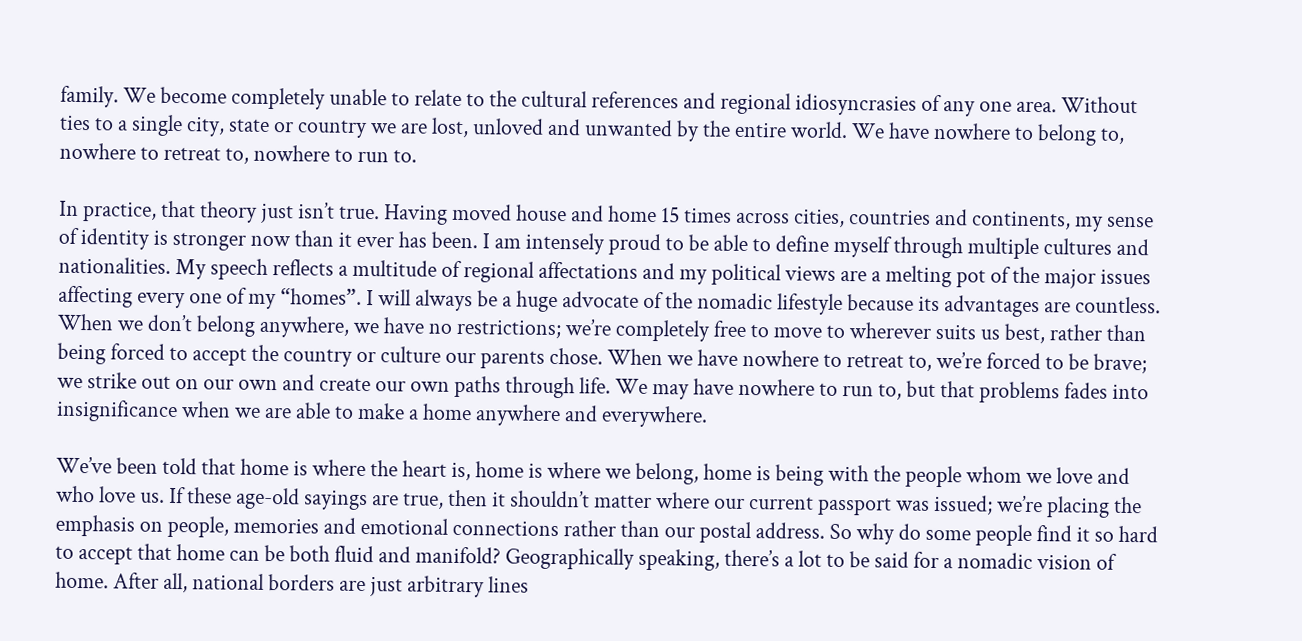family. We become completely unable to relate to the cultural references and regional idiosyncrasies of any one area. Without ties to a single city, state or country we are lost, unloved and unwanted by the entire world. We have nowhere to belong to, nowhere to retreat to, nowhere to run to.

In practice, that theory just isn’t true. Having moved house and home 15 times across cities, countries and continents, my sense of identity is stronger now than it ever has been. I am intensely proud to be able to define myself through multiple cultures and nationalities. My speech reflects a multitude of regional affectations and my political views are a melting pot of the major issues affecting every one of my “homes”. I will always be a huge advocate of the nomadic lifestyle because its advantages are countless. When we don’t belong anywhere, we have no restrictions; we’re completely free to move to wherever suits us best, rather than being forced to accept the country or culture our parents chose. When we have nowhere to retreat to, we’re forced to be brave; we strike out on our own and create our own paths through life. We may have nowhere to run to, but that problems fades into insignificance when we are able to make a home anywhere and everywhere.

We’ve been told that home is where the heart is, home is where we belong, home is being with the people whom we love and who love us. If these age-old sayings are true, then it shouldn’t matter where our current passport was issued; we’re placing the emphasis on people, memories and emotional connections rather than our postal address. So why do some people find it so hard to accept that home can be both fluid and manifold? Geographically speaking, there’s a lot to be said for a nomadic vision of home. After all, national borders are just arbitrary lines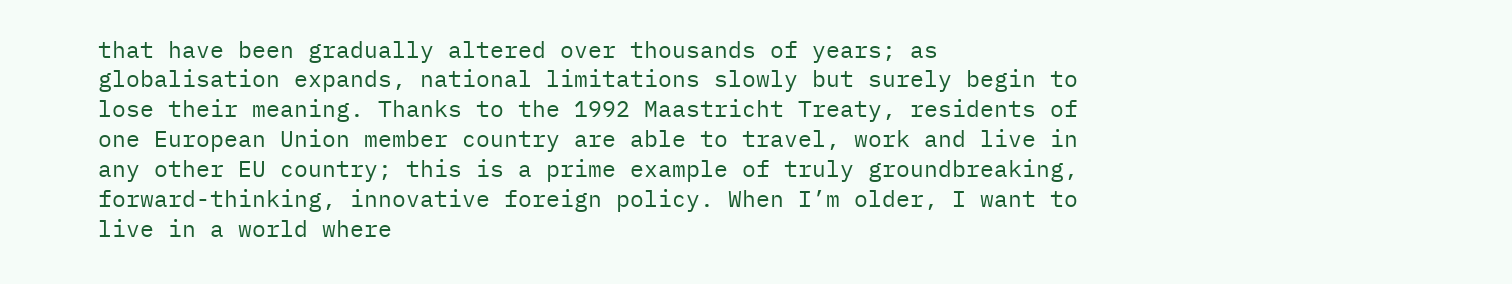that have been gradually altered over thousands of years; as globalisation expands, national limitations slowly but surely begin to lose their meaning. Thanks to the 1992 Maastricht Treaty, residents of one European Union member country are able to travel, work and live in any other EU country; this is a prime example of truly groundbreaking, forward-thinking, innovative foreign policy. When I’m older, I want to live in a world where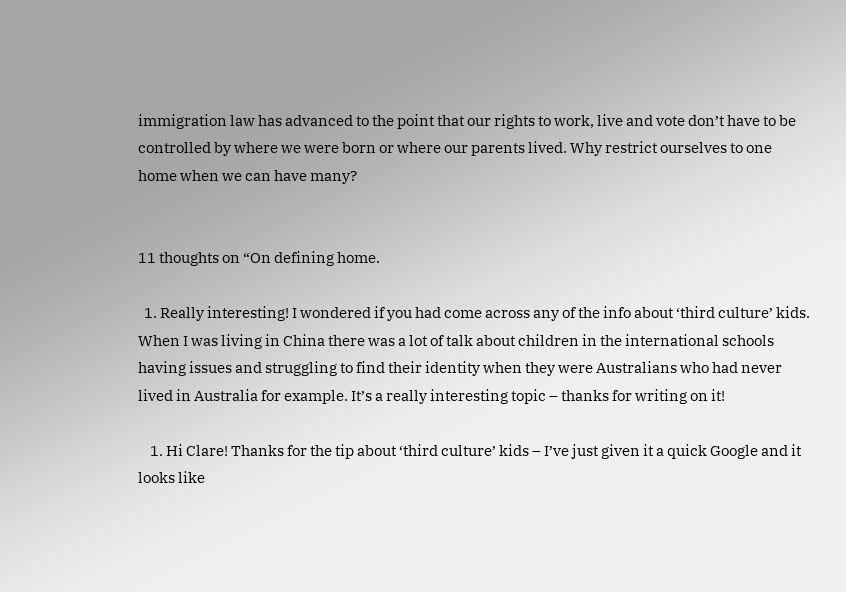immigration law has advanced to the point that our rights to work, live and vote don’t have to be controlled by where we were born or where our parents lived. Why restrict ourselves to one home when we can have many?


11 thoughts on “On defining home.

  1. Really interesting! I wondered if you had come across any of the info about ‘third culture’ kids. When I was living in China there was a lot of talk about children in the international schools having issues and struggling to find their identity when they were Australians who had never lived in Australia for example. It’s a really interesting topic – thanks for writing on it!

    1. Hi Clare! Thanks for the tip about ‘third culture’ kids – I’ve just given it a quick Google and it looks like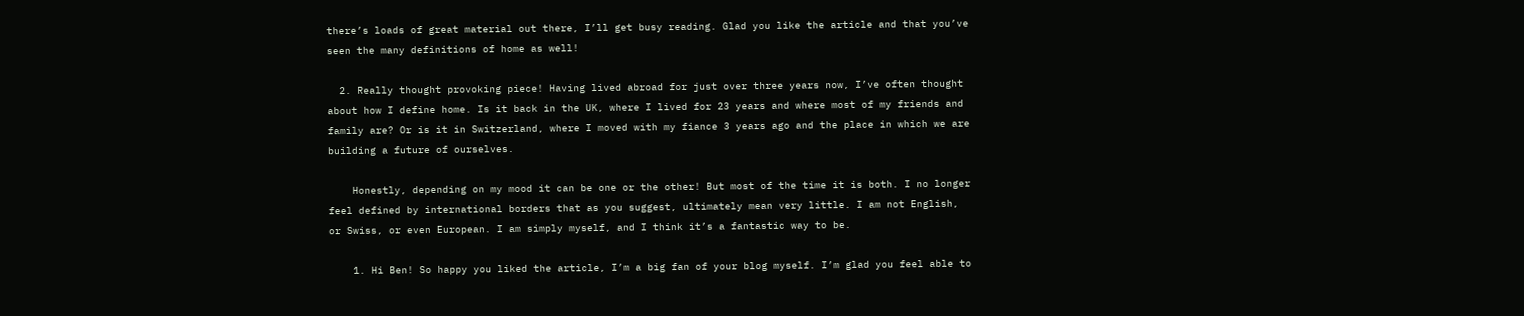there’s loads of great material out there, I’ll get busy reading. Glad you like the article and that you’ve seen the many definitions of home as well!

  2. Really thought provoking piece! Having lived abroad for just over three years now, I’ve often thought about how I define home. Is it back in the UK, where I lived for 23 years and where most of my friends and family are? Or is it in Switzerland, where I moved with my fiance 3 years ago and the place in which we are building a future of ourselves.

    Honestly, depending on my mood it can be one or the other! But most of the time it is both. I no longer feel defined by international borders that as you suggest, ultimately mean very little. I am not English, or Swiss, or even European. I am simply myself, and I think it’s a fantastic way to be.

    1. Hi Ben! So happy you liked the article, I’m a big fan of your blog myself. I’m glad you feel able to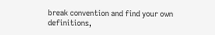break convention and find your own definitions,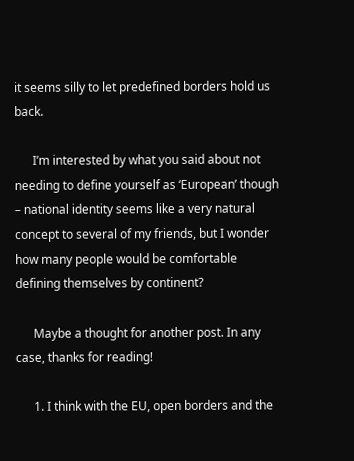it seems silly to let predefined borders hold us back.

      I’m interested by what you said about not needing to define yourself as ‘European’ though – national identity seems like a very natural concept to several of my friends, but I wonder how many people would be comfortable defining themselves by continent?

      Maybe a thought for another post. In any case, thanks for reading!

      1. I think with the EU, open borders and the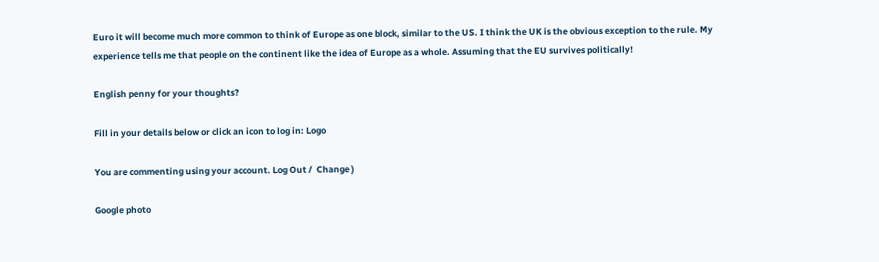Euro it will become much more common to think of Europe as one block, similar to the US. I think the UK is the obvious exception to the rule. My experience tells me that people on the continent like the idea of Europe as a whole. Assuming that the EU survives politically!

English penny for your thoughts?

Fill in your details below or click an icon to log in: Logo

You are commenting using your account. Log Out /  Change )

Google photo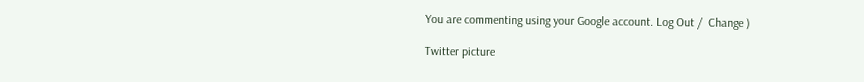You are commenting using your Google account. Log Out /  Change )

Twitter picture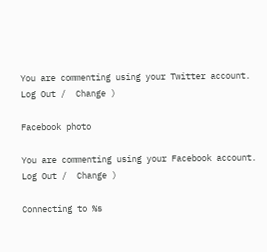You are commenting using your Twitter account. Log Out /  Change )

Facebook photo

You are commenting using your Facebook account. Log Out /  Change )

Connecting to %s